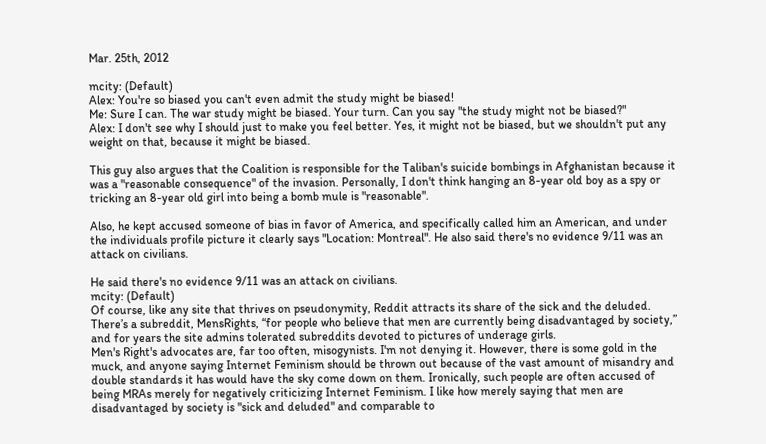Mar. 25th, 2012

mcity: (Default)
Alex: You're so biased you can't even admit the study might be biased!
Me: Sure I can. The war study might be biased. Your turn. Can you say "the study might not be biased?"
Alex: I don't see why I should just to make you feel better. Yes, it might not be biased, but we shouldn't put any weight on that, because it might be biased.

This guy also argues that the Coalition is responsible for the Taliban's suicide bombings in Afghanistan because it was a "reasonable consequence" of the invasion. Personally, I don't think hanging an 8-year old boy as a spy or tricking an 8-year old girl into being a bomb mule is "reasonable".

Also, he kept accused someone of bias in favor of America, and specifically called him an American, and under the individuals profile picture it clearly says "Location: Montreal". He also said there's no evidence 9/11 was an attack on civilians.

He said there's no evidence 9/11 was an attack on civilians.
mcity: (Default)
Of course, like any site that thrives on pseudonymity, Reddit attracts its share of the sick and the deluded. There’s a subreddit, MensRights, “for people who believe that men are currently being disadvantaged by society,” and for years the site admins tolerated subreddits devoted to pictures of underage girls.
Men's Right's advocates are, far too often, misogynists. I'm not denying it. However, there is some gold in the muck, and anyone saying Internet Feminism should be thrown out because of the vast amount of misandry and double standards it has would have the sky come down on them. Ironically, such people are often accused of being MRAs merely for negatively criticizing Internet Feminism. I like how merely saying that men are disadvantaged by society is "sick and deluded" and comparable to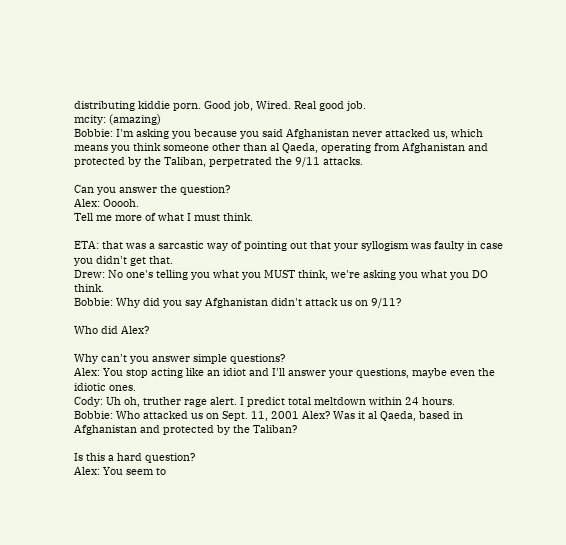distributing kiddie porn. Good job, Wired. Real good job.
mcity: (amazing)
Bobbie: I'm asking you because you said Afghanistan never attacked us, which means you think someone other than al Qaeda, operating from Afghanistan and protected by the Taliban, perpetrated the 9/11 attacks.

Can you answer the question?
Alex: Ooooh.
Tell me more of what I must think.

ETA: that was a sarcastic way of pointing out that your syllogism was faulty in case you didn't get that.
Drew: No one's telling you what you MUST think, we're asking you what you DO think.
Bobbie: Why did you say Afghanistan didn't attack us on 9/11?

Who did Alex?

Why can't you answer simple questions?
Alex: You stop acting like an idiot and I'll answer your questions, maybe even the idiotic ones.
Cody: Uh oh, truther rage alert. I predict total meltdown within 24 hours.
Bobbie: Who attacked us on Sept. 11, 2001 Alex? Was it al Qaeda, based in Afghanistan and protected by the Taliban?

Is this a hard question?
Alex: You seem to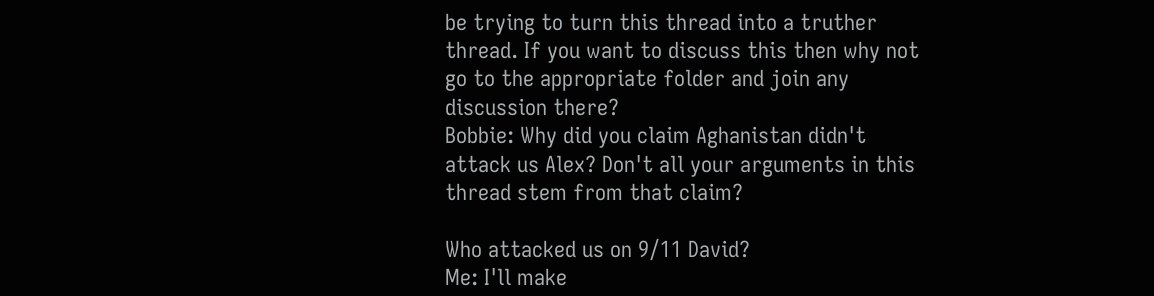be trying to turn this thread into a truther thread. If you want to discuss this then why not go to the appropriate folder and join any discussion there?
Bobbie: Why did you claim Aghanistan didn't attack us Alex? Don't all your arguments in this thread stem from that claim?

Who attacked us on 9/11 David?
Me: I'll make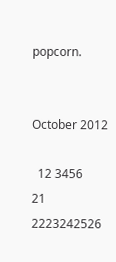popcorn.


October 2012

  12 3456
21 2223242526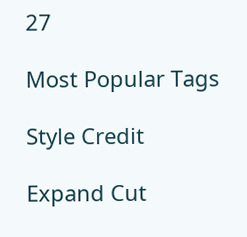27

Most Popular Tags

Style Credit

Expand Cut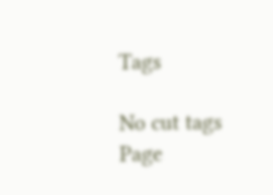Tags

No cut tags
Page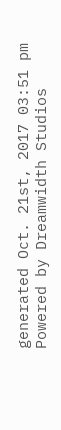generated Oct. 21st, 2017 03:51 pm
Powered by Dreamwidth Studios